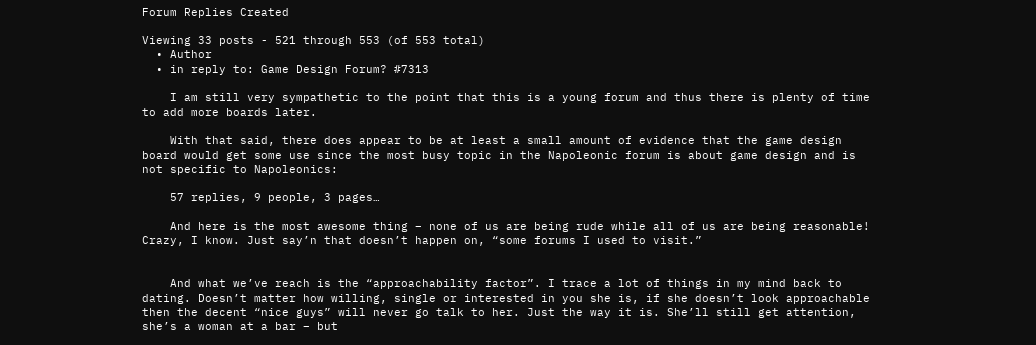Forum Replies Created

Viewing 33 posts - 521 through 553 (of 553 total)
  • Author
  • in reply to: Game Design Forum? #7313

    I am still very sympathetic to the point that this is a young forum and thus there is plenty of time to add more boards later.

    With that said, there does appear to be at least a small amount of evidence that the game design board would get some use since the most busy topic in the Napoleonic forum is about game design and is not specific to Napoleonics:

    57 replies, 9 people, 3 pages…

    And here is the most awesome thing – none of us are being rude while all of us are being reasonable! Crazy, I know. Just say’n that doesn’t happen on, “some forums I used to visit.”


    And what we’ve reach is the “approachability factor”. I trace a lot of things in my mind back to dating. Doesn’t matter how willing, single or interested in you she is, if she doesn’t look approachable then the decent “nice guys” will never go talk to her. Just the way it is. She’ll still get attention, she’s a woman at a bar – but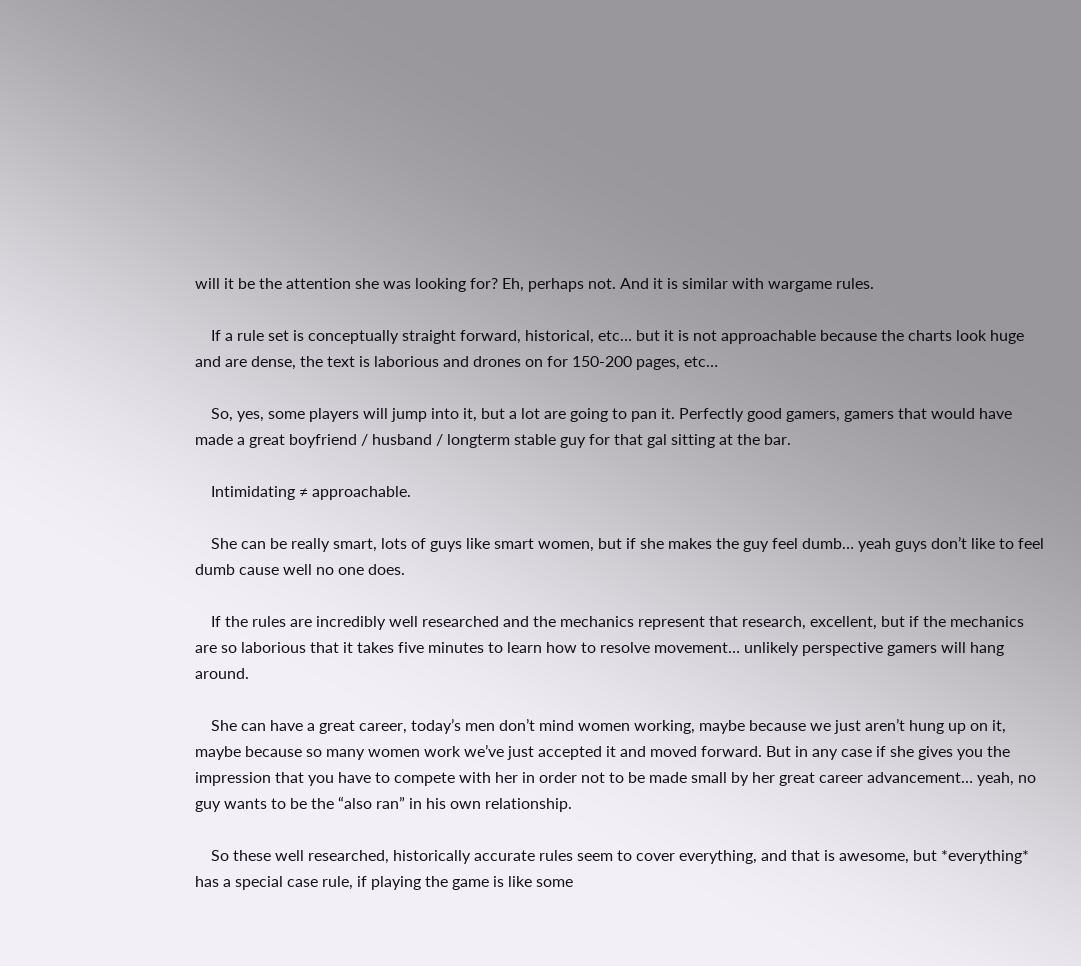will it be the attention she was looking for? Eh, perhaps not. And it is similar with wargame rules.

    If a rule set is conceptually straight forward, historical, etc… but it is not approachable because the charts look huge and are dense, the text is laborious and drones on for 150-200 pages, etc…

    So, yes, some players will jump into it, but a lot are going to pan it. Perfectly good gamers, gamers that would have made a great boyfriend / husband / longterm stable guy for that gal sitting at the bar.

    Intimidating ≠ approachable.

    She can be really smart, lots of guys like smart women, but if she makes the guy feel dumb… yeah guys don’t like to feel dumb cause well no one does.

    If the rules are incredibly well researched and the mechanics represent that research, excellent, but if the mechanics are so laborious that it takes five minutes to learn how to resolve movement… unlikely perspective gamers will hang around.

    She can have a great career, today’s men don’t mind women working, maybe because we just aren’t hung up on it, maybe because so many women work we’ve just accepted it and moved forward. But in any case if she gives you the impression that you have to compete with her in order not to be made small by her great career advancement… yeah, no guy wants to be the “also ran” in his own relationship.

    So these well researched, historically accurate rules seem to cover everything, and that is awesome, but *everything* has a special case rule, if playing the game is like some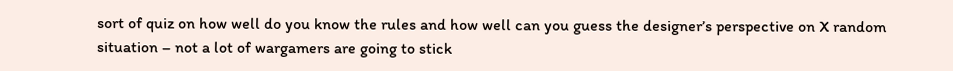sort of quiz on how well do you know the rules and how well can you guess the designer’s perspective on X random situation – not a lot of wargamers are going to stick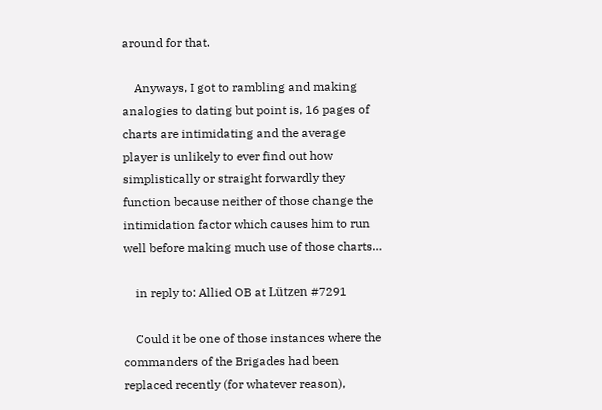around for that.

    Anyways, I got to rambling and making analogies to dating but point is, 16 pages of charts are intimidating and the average player is unlikely to ever find out how simplistically or straight forwardly they function because neither of those change the intimidation factor which causes him to run well before making much use of those charts…

    in reply to: Allied OB at Lützen #7291

    Could it be one of those instances where the commanders of the Brigades had been replaced recently (for whatever reason),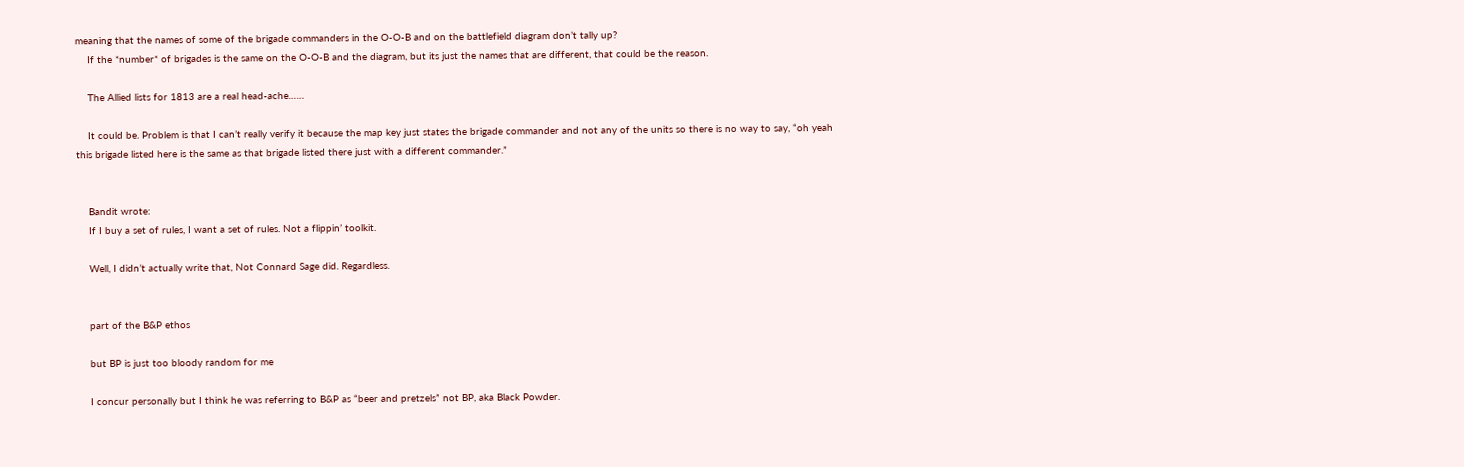meaning that the names of some of the brigade commanders in the O-O-B and on the battlefield diagram don’t tally up?
    If the *number* of brigades is the same on the O-O-B and the diagram, but its just the names that are different, that could be the reason.

    The Allied lists for 1813 are a real head-ache……

    It could be. Problem is that I can’t really verify it because the map key just states the brigade commander and not any of the units so there is no way to say, “oh yeah this brigade listed here is the same as that brigade listed there just with a different commander.”


    Bandit wrote:
    If I buy a set of rules, I want a set of rules. Not a flippin’ toolkit.

    Well, I didn’t actually write that, Not Connard Sage did. Regardless.


    part of the B&P ethos

    but BP is just too bloody random for me

    I concur personally but I think he was referring to B&P as “beer and pretzels” not BP, aka Black Powder.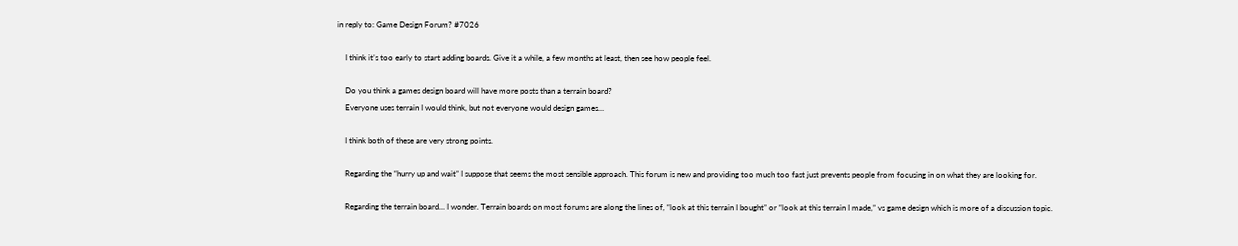in reply to: Game Design Forum? #7026

    I think it’s too early to start adding boards. Give it a while, a few months at least, then see how people feel.

    Do you think a games design board will have more posts than a terrain board?
    Everyone uses terrain I would think, but not everyone would design games…

    I think both of these are very strong points.

    Regarding the “hurry up and wait” I suppose that seems the most sensible approach. This forum is new and providing too much too fast just prevents people from focusing in on what they are looking for.

    Regarding the terrain board… I wonder. Terrain boards on most forums are along the lines of, “look at this terrain I bought” or “look at this terrain I made,” vs game design which is more of a discussion topic.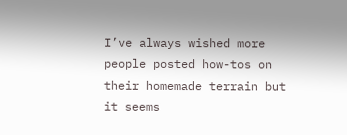I’ve always wished more people posted how-tos on their homemade terrain but it seems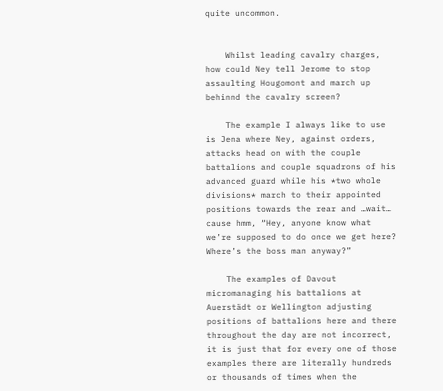quite uncommon.


    Whilst leading cavalry charges, how could Ney tell Jerome to stop assaulting Hougomont and march up behinnd the cavalry screen?

    The example I always like to use is Jena where Ney, against orders, attacks head on with the couple battalions and couple squadrons of his advanced guard while his *two whole divisions* march to their appointed positions towards the rear and …wait… cause hmm, “Hey, anyone know what we’re supposed to do once we get here? Where’s the boss man anyway?”

    The examples of Davout micromanaging his battalions at Auerstädt or Wellington adjusting positions of battalions here and there throughout the day are not incorrect, it is just that for every one of those examples there are literally hundreds or thousands of times when the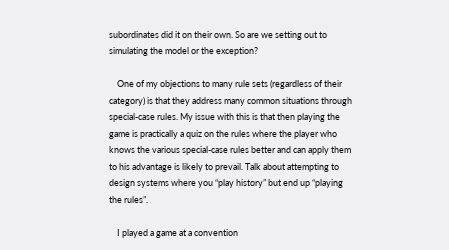subordinates did it on their own. So are we setting out to simulating the model or the exception?

    One of my objections to many rule sets (regardless of their category) is that they address many common situations through special-case rules. My issue with this is that then playing the game is practically a quiz on the rules where the player who knows the various special-case rules better and can apply them to his advantage is likely to prevail. Talk about attempting to design systems where you “play history” but end up “playing the rules”.

    I played a game at a convention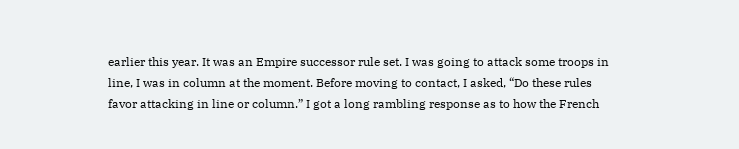earlier this year. It was an Empire successor rule set. I was going to attack some troops in line, I was in column at the moment. Before moving to contact, I asked, “Do these rules favor attacking in line or column.” I got a long rambling response as to how the French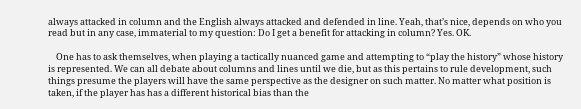always attacked in column and the English always attacked and defended in line. Yeah, that’s nice, depends on who you read but in any case, immaterial to my question: Do I get a benefit for attacking in column? Yes. OK.

    One has to ask themselves, when playing a tactically nuanced game and attempting to “play the history” whose history is represented. We can all debate about columns and lines until we die, but as this pertains to rule development, such things presume the players will have the same perspective as the designer on such matter. No matter what position is taken, if the player has has a different historical bias than the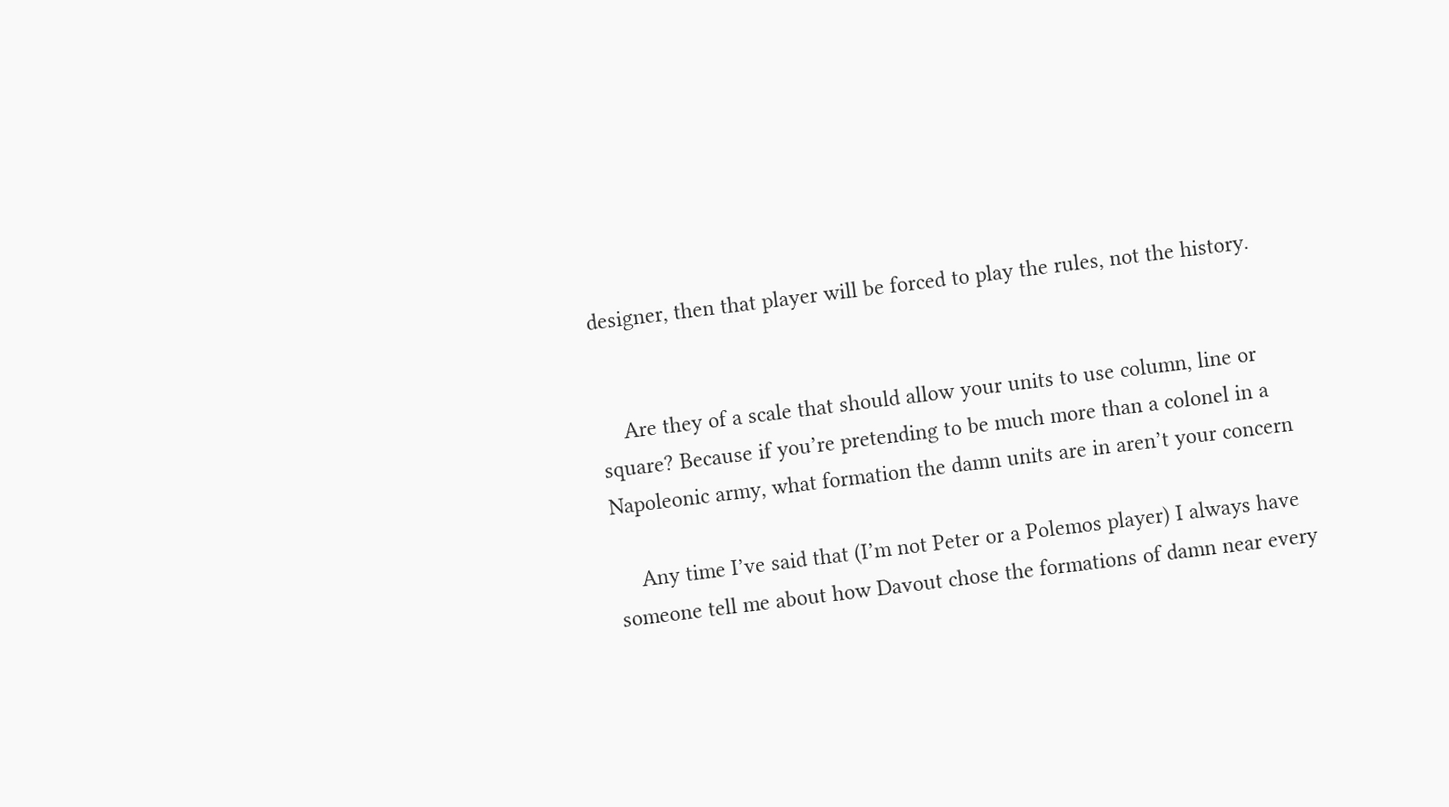designer, then that player will be forced to play the rules, not the history.


    Are they of a scale that should allow your units to use column, line or square? Because if you’re pretending to be much more than a colonel in a Napoleonic army, what formation the damn units are in aren’t your concern

    Any time I’ve said that (I’m not Peter or a Polemos player) I always have someone tell me about how Davout chose the formations of damn near every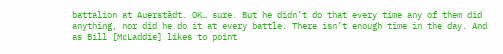battalion at Auerstädt. OK… sure. But he didn’t do that every time any of them did anything, nor did he do it at every battle. There isn’t enough time in the day. And as Bill [McLaddie] likes to point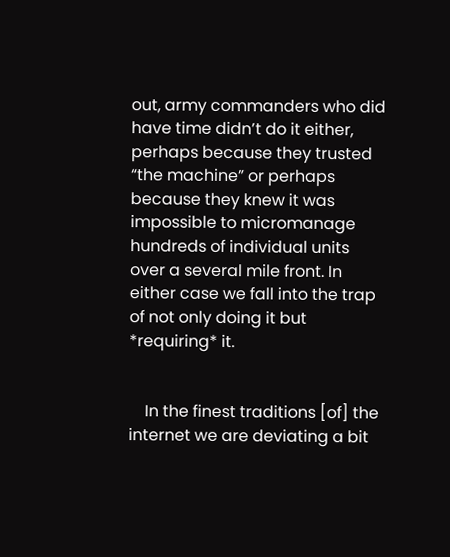out, army commanders who did have time didn’t do it either, perhaps because they trusted “the machine” or perhaps because they knew it was impossible to micromanage hundreds of individual units over a several mile front. In either case we fall into the trap of not only doing it but *requiring* it.


    In the finest traditions [of] the internet we are deviating a bit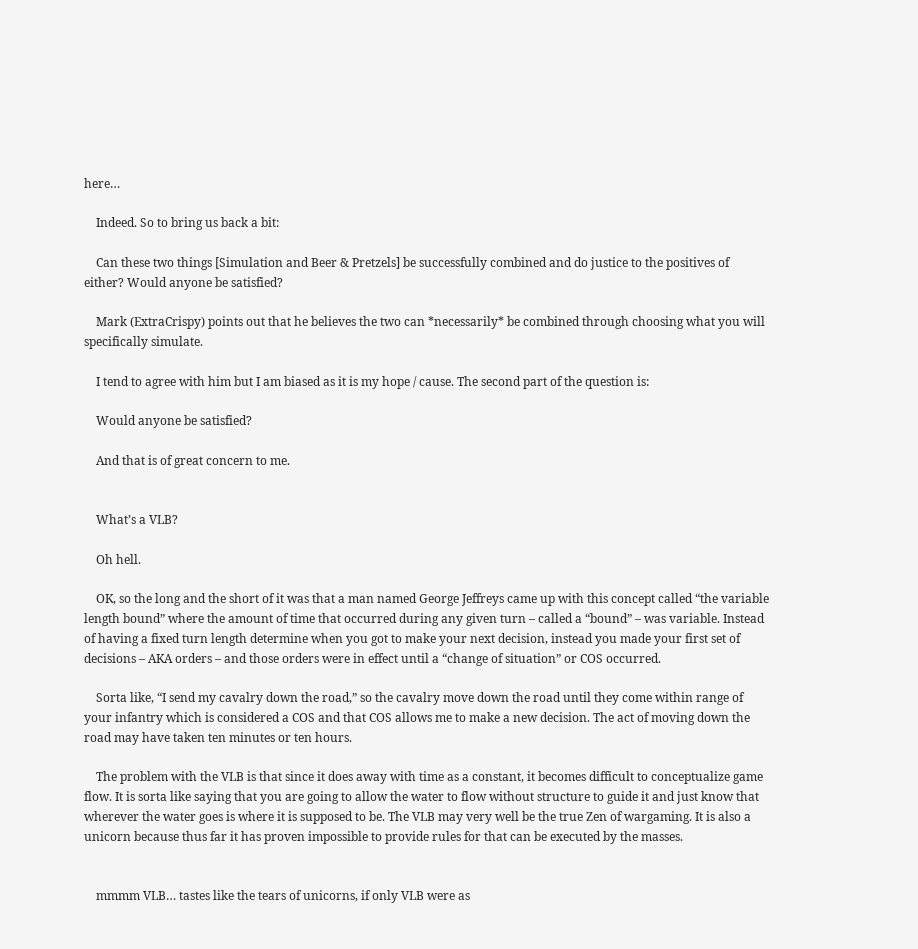here…

    Indeed. So to bring us back a bit:

    Can these two things [Simulation and Beer & Pretzels] be successfully combined and do justice to the positives of either? Would anyone be satisfied?

    Mark (ExtraCrispy) points out that he believes the two can *necessarily* be combined through choosing what you will specifically simulate.

    I tend to agree with him but I am biased as it is my hope / cause. The second part of the question is:

    Would anyone be satisfied?

    And that is of great concern to me.


    What’s a VLB?

    Oh hell.

    OK, so the long and the short of it was that a man named George Jeffreys came up with this concept called “the variable length bound” where the amount of time that occurred during any given turn – called a “bound” – was variable. Instead of having a fixed turn length determine when you got to make your next decision, instead you made your first set of decisions – AKA orders – and those orders were in effect until a “change of situation” or COS occurred.

    Sorta like, “I send my cavalry down the road,” so the cavalry move down the road until they come within range of your infantry which is considered a COS and that COS allows me to make a new decision. The act of moving down the road may have taken ten minutes or ten hours.

    The problem with the VLB is that since it does away with time as a constant, it becomes difficult to conceptualize game flow. It is sorta like saying that you are going to allow the water to flow without structure to guide it and just know that wherever the water goes is where it is supposed to be. The VLB may very well be the true Zen of wargaming. It is also a unicorn because thus far it has proven impossible to provide rules for that can be executed by the masses.


    mmmm VLB… tastes like the tears of unicorns, if only VLB were as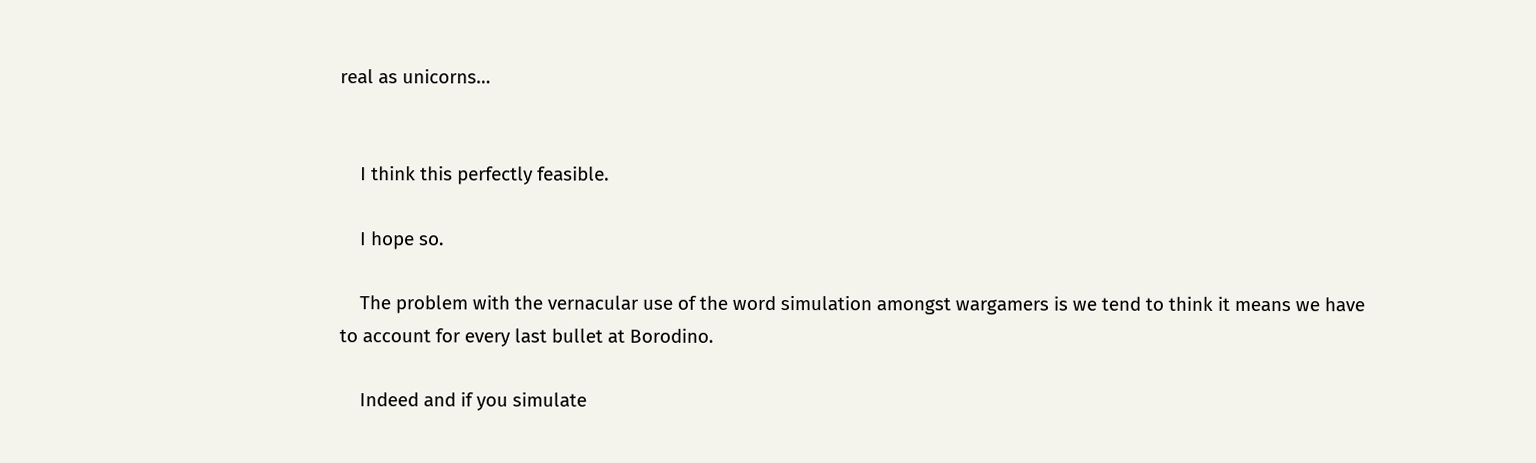real as unicorns…


    I think this perfectly feasible.

    I hope so.

    The problem with the vernacular use of the word simulation amongst wargamers is we tend to think it means we have to account for every last bullet at Borodino.

    Indeed and if you simulate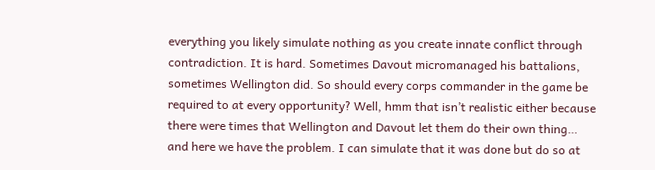everything you likely simulate nothing as you create innate conflict through contradiction. It is hard. Sometimes Davout micromanaged his battalions, sometimes Wellington did. So should every corps commander in the game be required to at every opportunity? Well, hmm that isn’t realistic either because there were times that Wellington and Davout let them do their own thing… and here we have the problem. I can simulate that it was done but do so at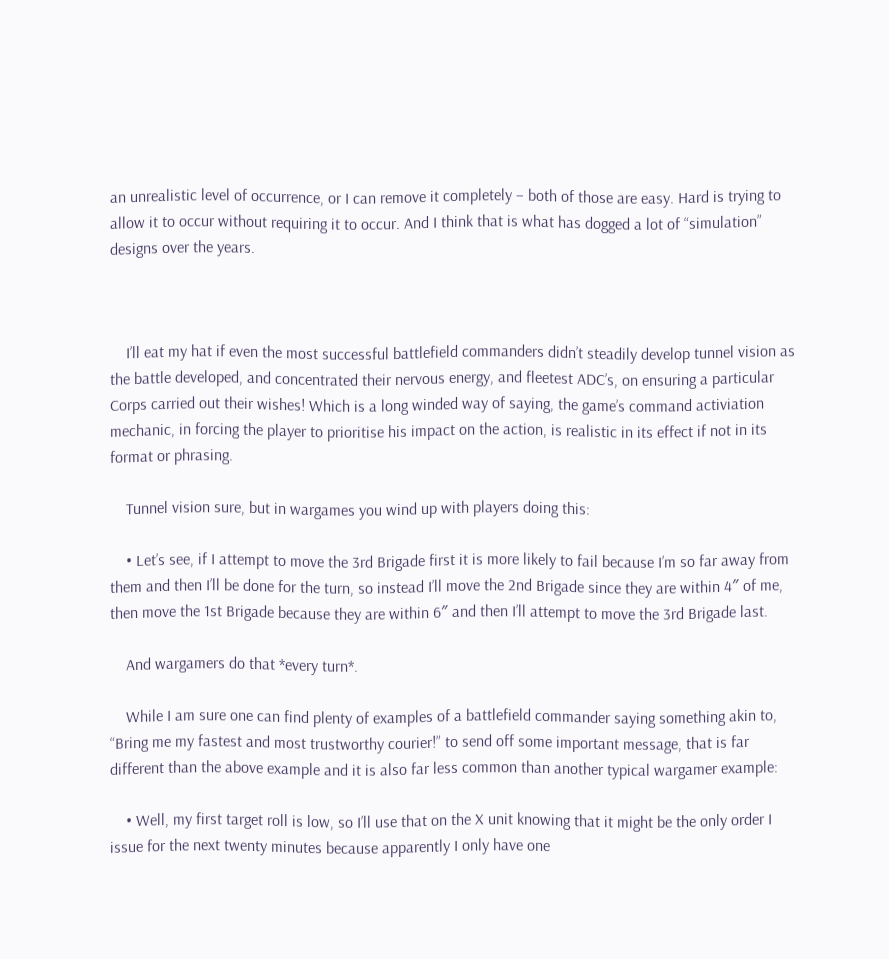an unrealistic level of occurrence, or I can remove it completely – both of those are easy. Hard is trying to allow it to occur without requiring it to occur. And I think that is what has dogged a lot of “simulation” designs over the years.



    I’ll eat my hat if even the most successful battlefield commanders didn’t steadily develop tunnel vision as the battle developed, and concentrated their nervous energy, and fleetest ADC’s, on ensuring a particular Corps carried out their wishes! Which is a long winded way of saying, the game’s command activiation mechanic, in forcing the player to prioritise his impact on the action, is realistic in its effect if not in its format or phrasing.

    Tunnel vision sure, but in wargames you wind up with players doing this:

    • Let’s see, if I attempt to move the 3rd Brigade first it is more likely to fail because I’m so far away from them and then I’ll be done for the turn, so instead I’ll move the 2nd Brigade since they are within 4″ of me, then move the 1st Brigade because they are within 6″ and then I’ll attempt to move the 3rd Brigade last.

    And wargamers do that *every turn*.

    While I am sure one can find plenty of examples of a battlefield commander saying something akin to, “Bring me my fastest and most trustworthy courier!” to send off some important message, that is far different than the above example and it is also far less common than another typical wargamer example:

    • Well, my first target roll is low, so I’ll use that on the X unit knowing that it might be the only order I issue for the next twenty minutes because apparently I only have one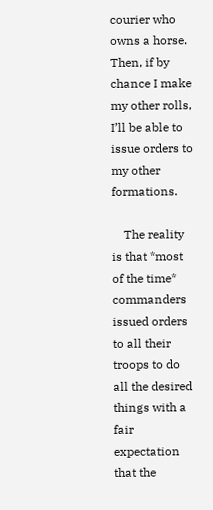courier who owns a horse. Then, if by chance I make my other rolls, I’ll be able to issue orders to my other formations.

    The reality is that *most of the time* commanders issued orders to all their troops to do all the desired things with a fair expectation that the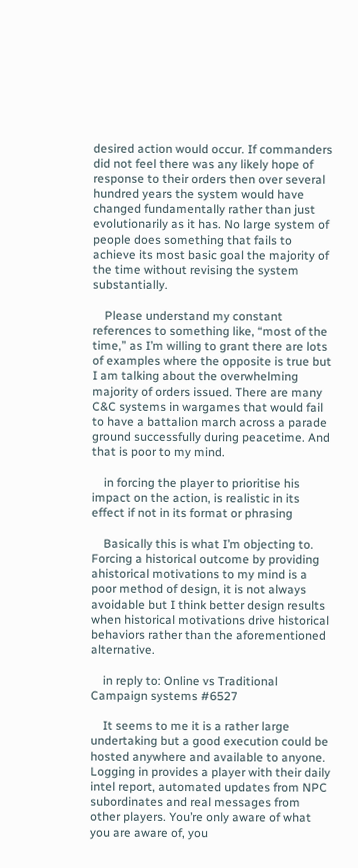desired action would occur. If commanders did not feel there was any likely hope of response to their orders then over several hundred years the system would have changed fundamentally rather than just evolutionarily as it has. No large system of people does something that fails to achieve its most basic goal the majority of the time without revising the system substantially.

    Please understand my constant references to something like, “most of the time,” as I’m willing to grant there are lots of examples where the opposite is true but I am talking about the overwhelming majority of orders issued. There are many C&C systems in wargames that would fail to have a battalion march across a parade ground successfully during peacetime. And that is poor to my mind.

    in forcing the player to prioritise his impact on the action, is realistic in its effect if not in its format or phrasing

    Basically this is what I’m objecting to. Forcing a historical outcome by providing ahistorical motivations to my mind is a poor method of design, it is not always avoidable but I think better design results when historical motivations drive historical behaviors rather than the aforementioned alternative.

    in reply to: Online vs Traditional Campaign systems #6527

    It seems to me it is a rather large undertaking but a good execution could be hosted anywhere and available to anyone. Logging in provides a player with their daily intel report, automated updates from NPC subordinates and real messages from other players. You’re only aware of what you are aware of, you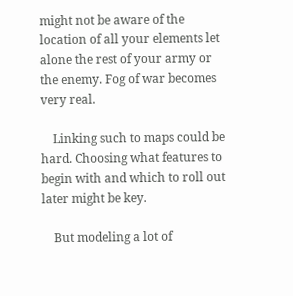might not be aware of the location of all your elements let alone the rest of your army or the enemy. Fog of war becomes very real.

    Linking such to maps could be hard. Choosing what features to begin with and which to roll out later might be key.

    But modeling a lot of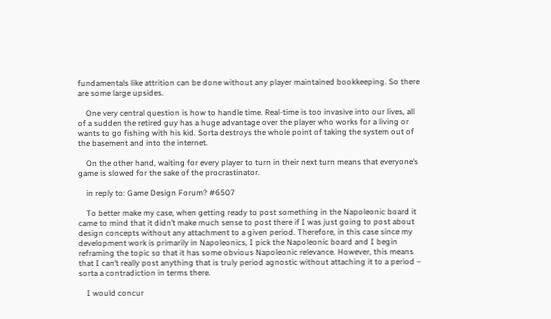fundamentals like attrition can be done without any player maintained bookkeeping. So there are some large upsides.

    One very central question is how to handle time. Real-time is too invasive into our lives, all of a sudden the retired guy has a huge advantage over the player who works for a living or wants to go fishing with his kid. Sorta destroys the whole point of taking the system out of the basement and into the internet.

    On the other hand, waiting for every player to turn in their next turn means that everyone’s game is slowed for the sake of the procrastinator.

    in reply to: Game Design Forum? #6507

    To better make my case, when getting ready to post something in the Napoleonic board it came to mind that it didn’t make much sense to post there if I was just going to post about design concepts without any attachment to a given period. Therefore, in this case since my development work is primarily in Napoleonics, I pick the Napoleonic board and I begin reframing the topic so that it has some obvious Napoleonic relevance. However, this means that I can’t really post anything that is truly period agnostic without attaching it to a period – sorta a contradiction in terms there.

    I would concur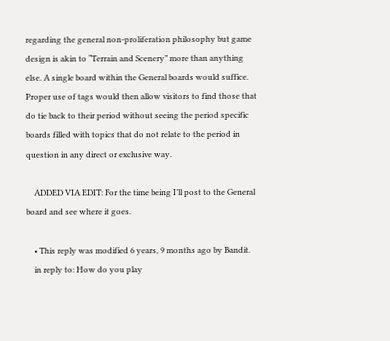regarding the general non-proliferation philosophy but game design is akin to “Terrain and Scenery” more than anything else. A single board within the General boards would suffice. Proper use of tags would then allow visitors to find those that do tie back to their period without seeing the period specific boards filled with topics that do not relate to the period in question in any direct or exclusive way.

    ADDED VIA EDIT: For the time being I’ll post to the General board and see where it goes.

    • This reply was modified 6 years, 9 months ago by Bandit.
    in reply to: How do you play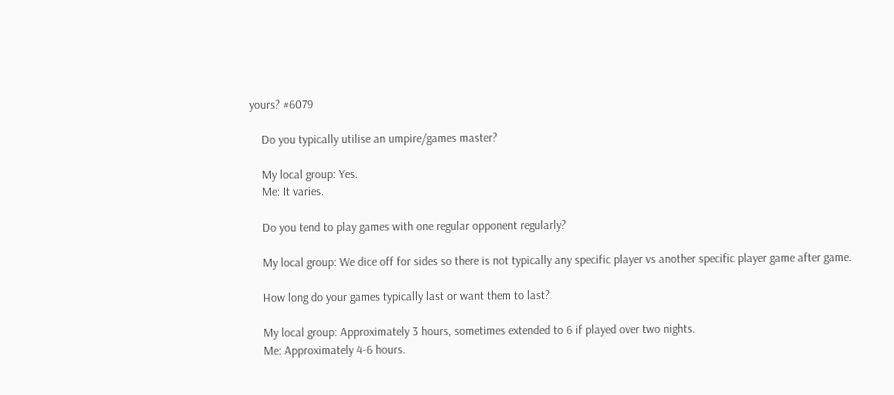yours? #6079

    Do you typically utilise an umpire/games master?

    My local group: Yes.
    Me: It varies.

    Do you tend to play games with one regular opponent regularly?

    My local group: We dice off for sides so there is not typically any specific player vs another specific player game after game.

    How long do your games typically last or want them to last?

    My local group: Approximately 3 hours, sometimes extended to 6 if played over two nights.
    Me: Approximately 4-6 hours.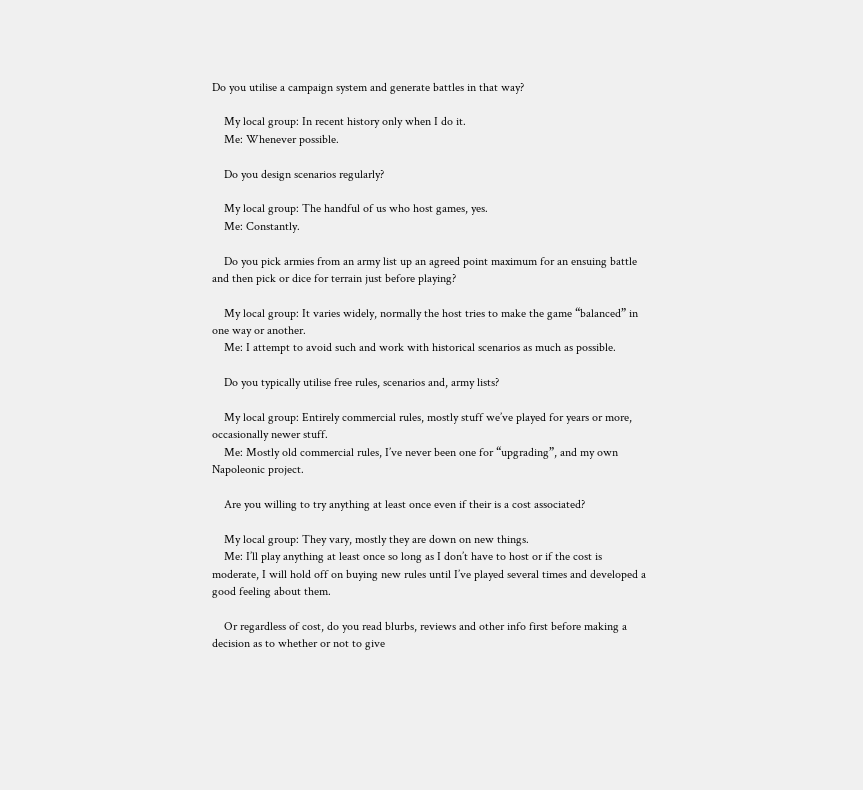Do you utilise a campaign system and generate battles in that way?

    My local group: In recent history only when I do it.
    Me: Whenever possible.

    Do you design scenarios regularly?

    My local group: The handful of us who host games, yes.
    Me: Constantly.

    Do you pick armies from an army list up an agreed point maximum for an ensuing battle and then pick or dice for terrain just before playing?

    My local group: It varies widely, normally the host tries to make the game “balanced” in one way or another.
    Me: I attempt to avoid such and work with historical scenarios as much as possible.

    Do you typically utilise free rules, scenarios and, army lists?

    My local group: Entirely commercial rules, mostly stuff we’ve played for years or more, occasionally newer stuff.
    Me: Mostly old commercial rules, I’ve never been one for “upgrading”, and my own Napoleonic project.

    Are you willing to try anything at least once even if their is a cost associated?

    My local group: They vary, mostly they are down on new things.
    Me: I’ll play anything at least once so long as I don’t have to host or if the cost is moderate, I will hold off on buying new rules until I’ve played several times and developed a good feeling about them.

    Or regardless of cost, do you read blurbs, reviews and other info first before making a decision as to whether or not to give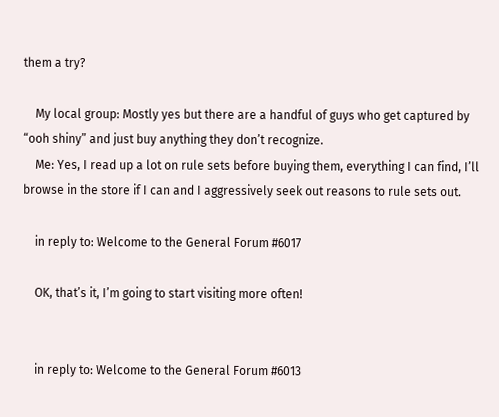them a try?

    My local group: Mostly yes but there are a handful of guys who get captured by “ooh shiny” and just buy anything they don’t recognize.
    Me: Yes, I read up a lot on rule sets before buying them, everything I can find, I’ll browse in the store if I can and I aggressively seek out reasons to rule sets out.

    in reply to: Welcome to the General Forum #6017

    OK, that’s it, I’m going to start visiting more often!


    in reply to: Welcome to the General Forum #6013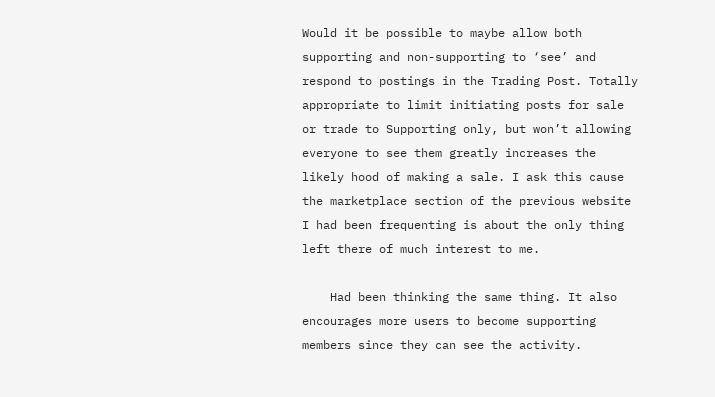Would it be possible to maybe allow both supporting and non-supporting to ‘see’ and respond to postings in the Trading Post. Totally appropriate to limit initiating posts for sale or trade to Supporting only, but won’t allowing everyone to see them greatly increases the likely hood of making a sale. I ask this cause the marketplace section of the previous website I had been frequenting is about the only thing left there of much interest to me.

    Had been thinking the same thing. It also encourages more users to become supporting members since they can see the activity.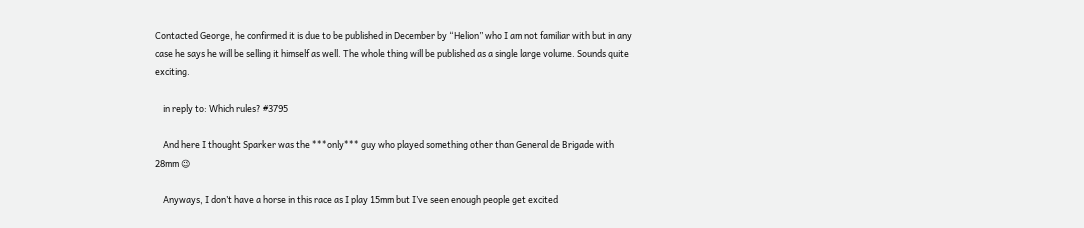Contacted George, he confirmed it is due to be published in December by “Helion” who I am not familiar with but in any case he says he will be selling it himself as well. The whole thing will be published as a single large volume. Sounds quite exciting.

    in reply to: Which rules? #3795

    And here I thought Sparker was the ***only*** guy who played something other than General de Brigade with 28mm 😉

    Anyways, I don’t have a horse in this race as I play 15mm but I’ve seen enough people get excited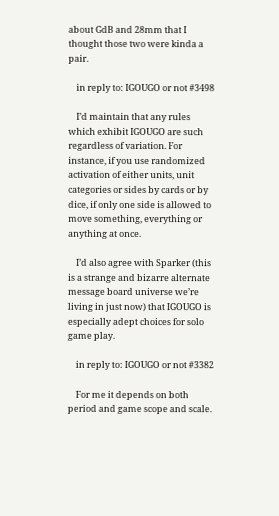about GdB and 28mm that I thought those two were kinda a pair.

    in reply to: IGOUGO or not #3498

    I’d maintain that any rules which exhibit IGOUGO are such regardless of variation. For instance, if you use randomized activation of either units, unit categories or sides by cards or by dice, if only one side is allowed to move something, everything or anything at once.

    I’d also agree with Sparker (this is a strange and bizarre alternate message board universe we’re living in just now) that IGOUGO is especially adept choices for solo game play.

    in reply to: IGOUGO or not #3382

    For me it depends on both period and game scope and scale.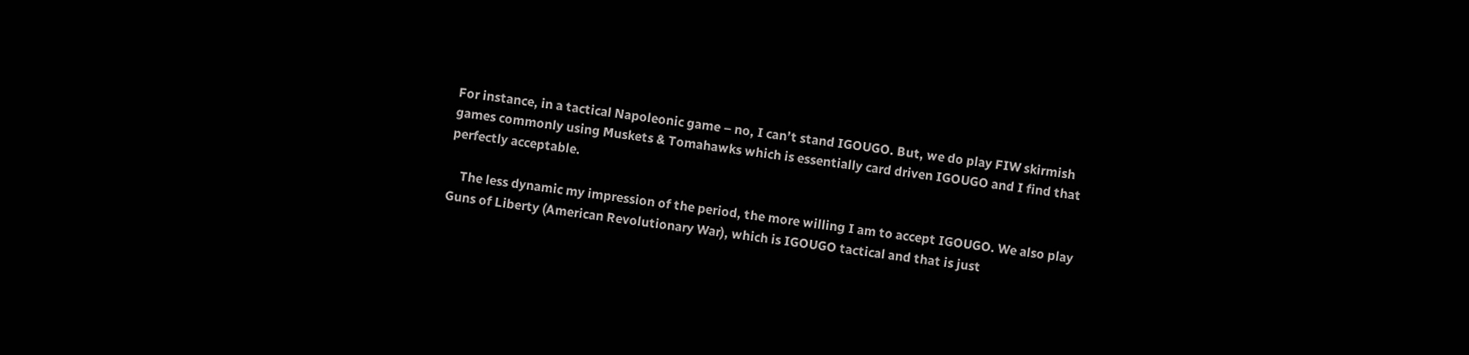For instance, in a tactical Napoleonic game – no, I can’t stand IGOUGO. But, we do play FIW skirmish games commonly using Muskets & Tomahawks which is essentially card driven IGOUGO and I find that perfectly acceptable.

    The less dynamic my impression of the period, the more willing I am to accept IGOUGO. We also play Guns of Liberty (American Revolutionary War), which is IGOUGO tactical and that is just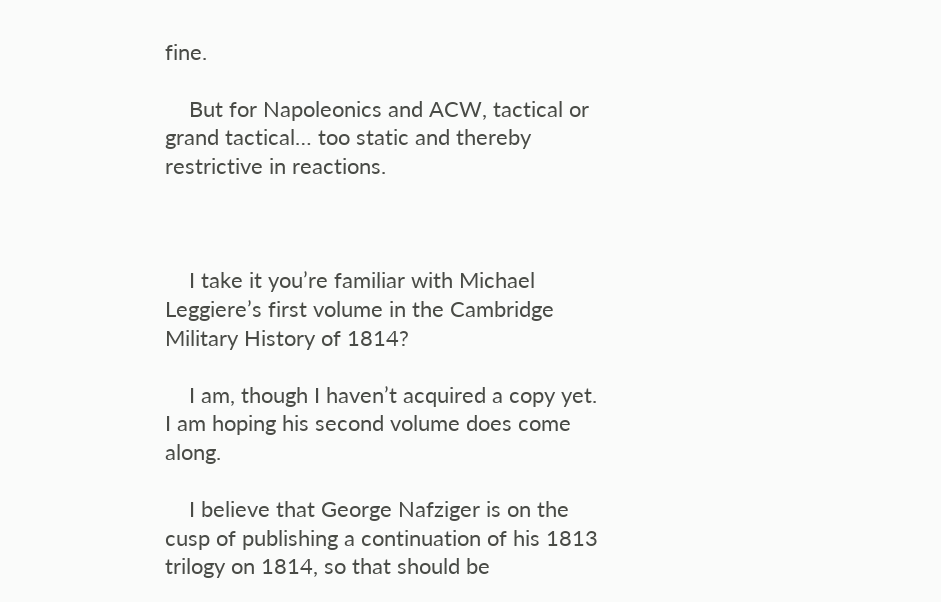fine.

    But for Napoleonics and ACW, tactical or grand tactical… too static and thereby restrictive in reactions.



    I take it you’re familiar with Michael Leggiere’s first volume in the Cambridge Military History of 1814?

    I am, though I haven’t acquired a copy yet. I am hoping his second volume does come along.

    I believe that George Nafziger is on the cusp of publishing a continuation of his 1813 trilogy on 1814, so that should be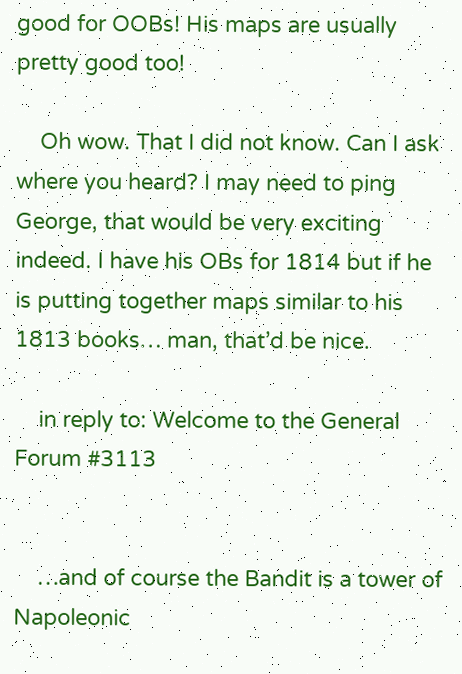good for OOBs! His maps are usually pretty good too!

    Oh wow. That I did not know. Can I ask where you heard? I may need to ping George, that would be very exciting indeed. I have his OBs for 1814 but if he is putting together maps similar to his 1813 books… man, that’d be nice.

    in reply to: Welcome to the General Forum #3113


    …and of course the Bandit is a tower of Napoleonic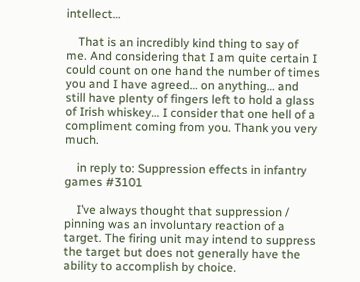intellect…

    That is an incredibly kind thing to say of me. And considering that I am quite certain I could count on one hand the number of times you and I have agreed… on anything… and still have plenty of fingers left to hold a glass of Irish whiskey… I consider that one hell of a compliment coming from you. Thank you very much.

    in reply to: Suppression effects in infantry games #3101

    I’ve always thought that suppression / pinning was an involuntary reaction of a target. The firing unit may intend to suppress the target but does not generally have the ability to accomplish by choice.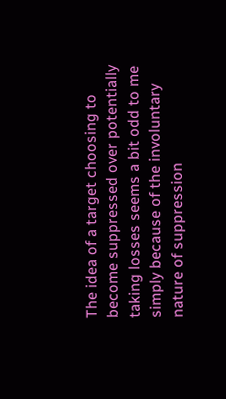The idea of a target choosing to become suppressed over potentially taking losses seems a bit odd to me simply because of the involuntary nature of suppression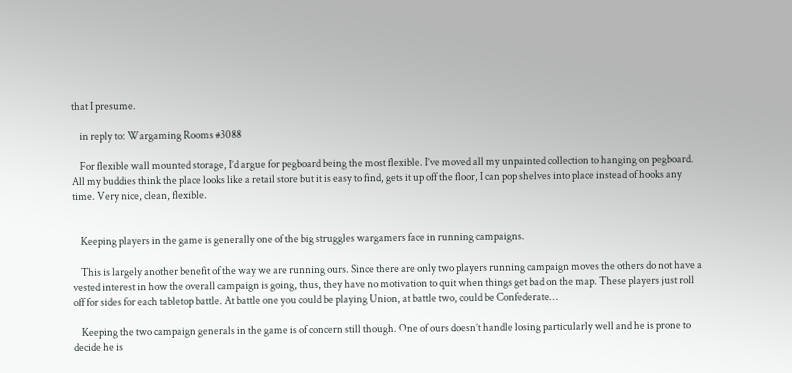that I presume.

    in reply to: Wargaming Rooms #3088

    For flexible wall mounted storage, I’d argue for pegboard being the most flexible. I’ve moved all my unpainted collection to hanging on pegboard. All my buddies think the place looks like a retail store but it is easy to find, gets it up off the floor, I can pop shelves into place instead of hooks any time. Very nice, clean, flexible.


    Keeping players in the game is generally one of the big struggles wargamers face in running campaigns.

    This is largely another benefit of the way we are running ours. Since there are only two players running campaign moves the others do not have a vested interest in how the overall campaign is going, thus, they have no motivation to quit when things get bad on the map. These players just roll off for sides for each tabletop battle. At battle one you could be playing Union, at battle two, could be Confederate…

    Keeping the two campaign generals in the game is of concern still though. One of ours doesn’t handle losing particularly well and he is prone to decide he is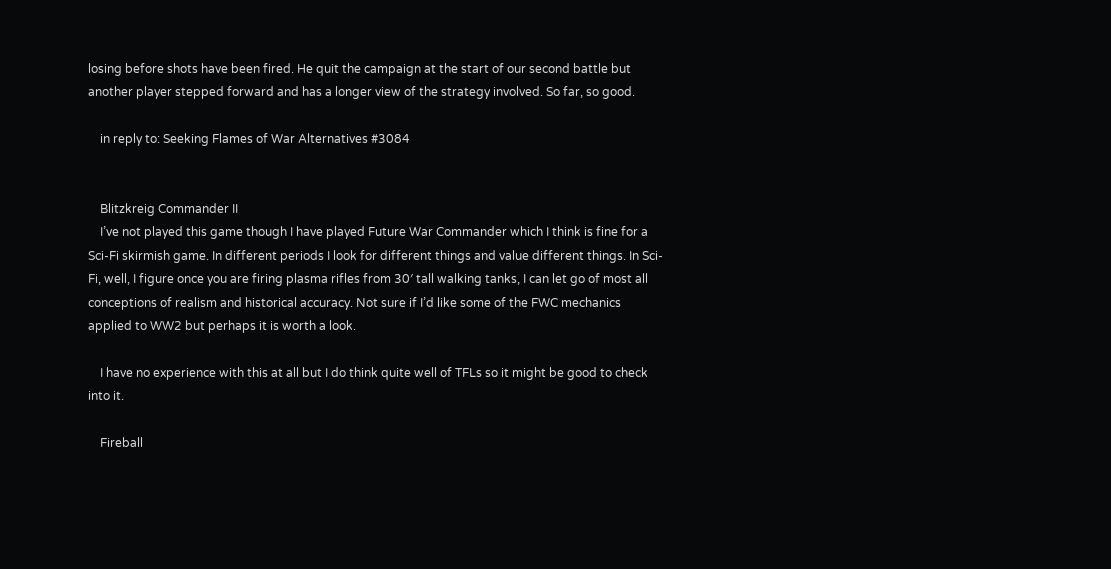losing before shots have been fired. He quit the campaign at the start of our second battle but another player stepped forward and has a longer view of the strategy involved. So far, so good.

    in reply to: Seeking Flames of War Alternatives #3084


    Blitzkreig Commander II
    I’ve not played this game though I have played Future War Commander which I think is fine for a Sci-Fi skirmish game. In different periods I look for different things and value different things. In Sci-Fi, well, I figure once you are firing plasma rifles from 30′ tall walking tanks, I can let go of most all conceptions of realism and historical accuracy. Not sure if I’d like some of the FWC mechanics applied to WW2 but perhaps it is worth a look.

    I have no experience with this at all but I do think quite well of TFLs so it might be good to check into it.

    Fireball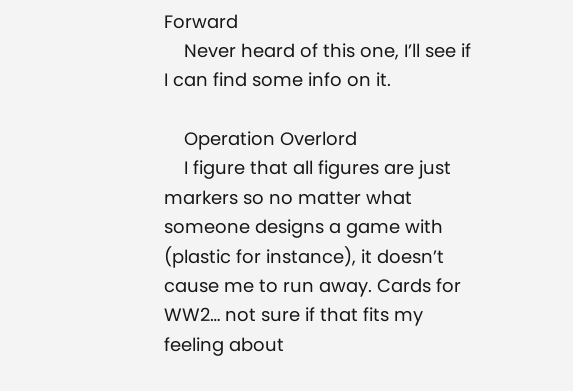Forward
    Never heard of this one, I’ll see if I can find some info on it.

    Operation Overlord
    I figure that all figures are just markers so no matter what someone designs a game with (plastic for instance), it doesn’t cause me to run away. Cards for WW2… not sure if that fits my feeling about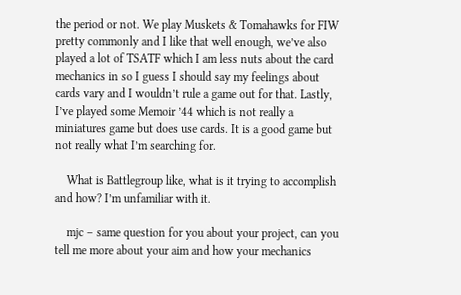the period or not. We play Muskets & Tomahawks for FIW pretty commonly and I like that well enough, we’ve also played a lot of TSATF which I am less nuts about the card mechanics in so I guess I should say my feelings about cards vary and I wouldn’t rule a game out for that. Lastly, I’ve played some Memoir ’44 which is not really a miniatures game but does use cards. It is a good game but not really what I’m searching for.

    What is Battlegroup like, what is it trying to accomplish and how? I’m unfamiliar with it.

    mjc – same question for you about your project, can you tell me more about your aim and how your mechanics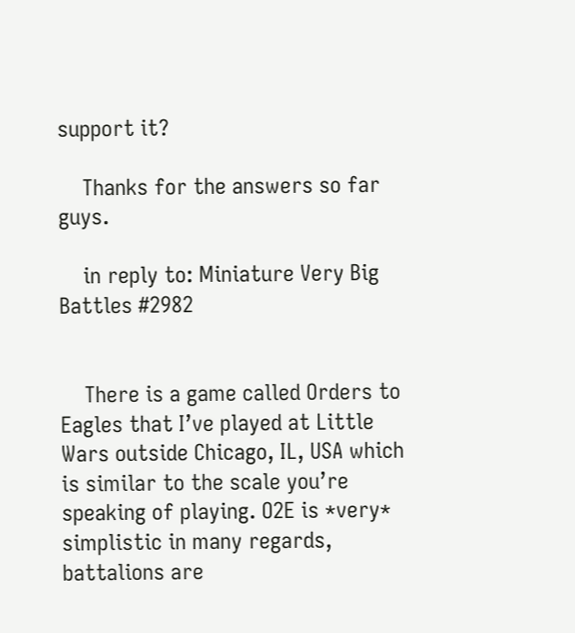support it?

    Thanks for the answers so far guys.

    in reply to: Miniature Very Big Battles #2982


    There is a game called Orders to Eagles that I’ve played at Little Wars outside Chicago, IL, USA which is similar to the scale you’re speaking of playing. O2E is *very* simplistic in many regards, battalions are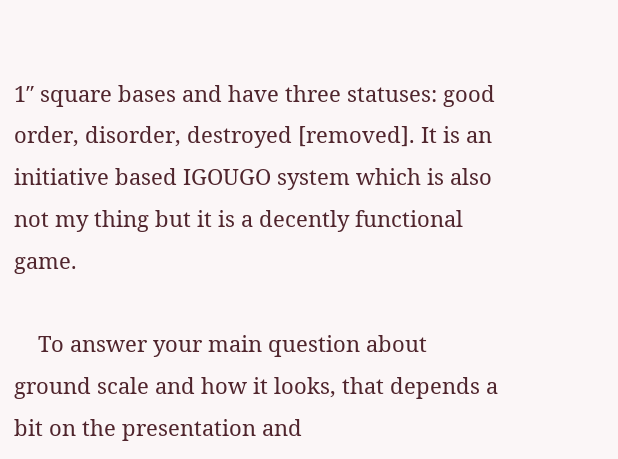1″ square bases and have three statuses: good order, disorder, destroyed [removed]. It is an initiative based IGOUGO system which is also not my thing but it is a decently functional game.

    To answer your main question about ground scale and how it looks, that depends a bit on the presentation and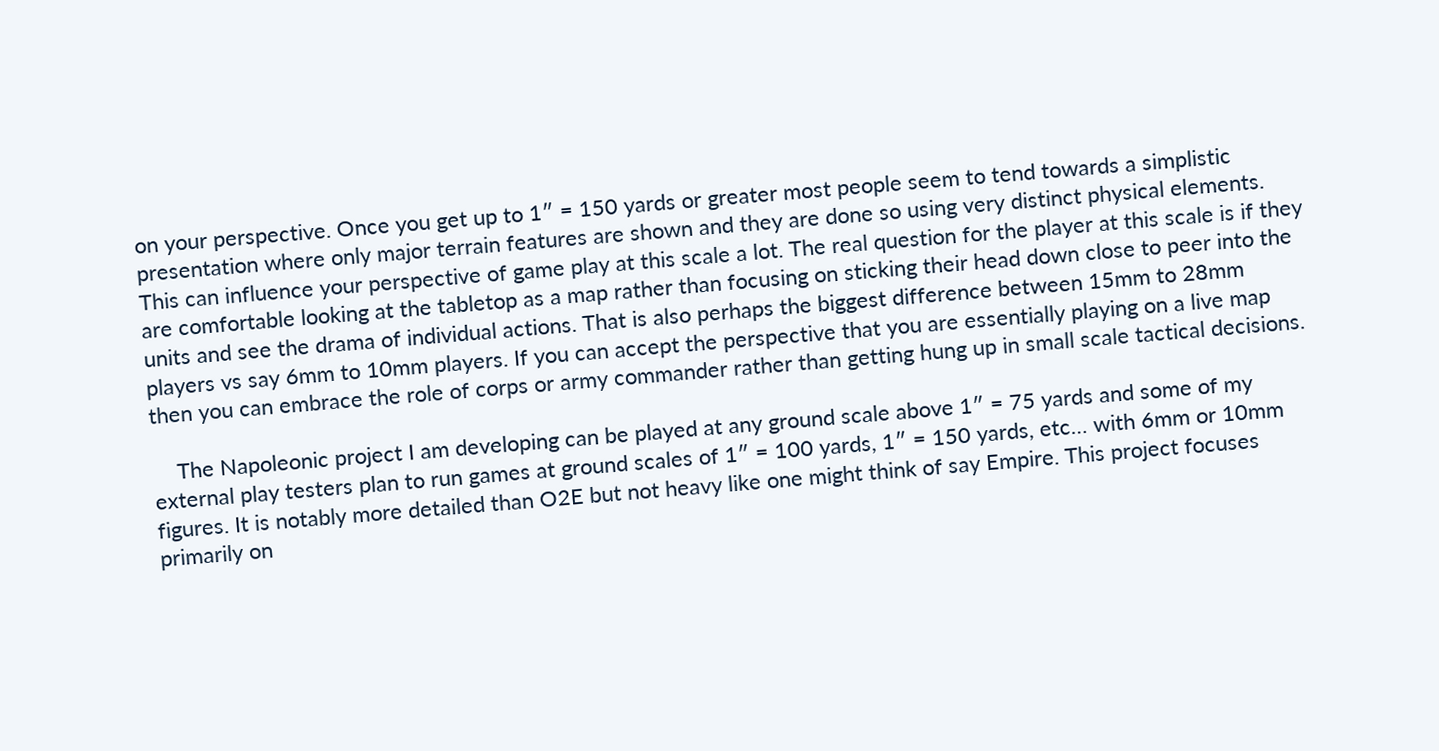on your perspective. Once you get up to 1″ = 150 yards or greater most people seem to tend towards a simplistic presentation where only major terrain features are shown and they are done so using very distinct physical elements. This can influence your perspective of game play at this scale a lot. The real question for the player at this scale is if they are comfortable looking at the tabletop as a map rather than focusing on sticking their head down close to peer into the units and see the drama of individual actions. That is also perhaps the biggest difference between 15mm to 28mm players vs say 6mm to 10mm players. If you can accept the perspective that you are essentially playing on a live map then you can embrace the role of corps or army commander rather than getting hung up in small scale tactical decisions.

    The Napoleonic project I am developing can be played at any ground scale above 1″ = 75 yards and some of my external play testers plan to run games at ground scales of 1″ = 100 yards, 1″ = 150 yards, etc… with 6mm or 10mm figures. It is notably more detailed than O2E but not heavy like one might think of say Empire. This project focuses primarily on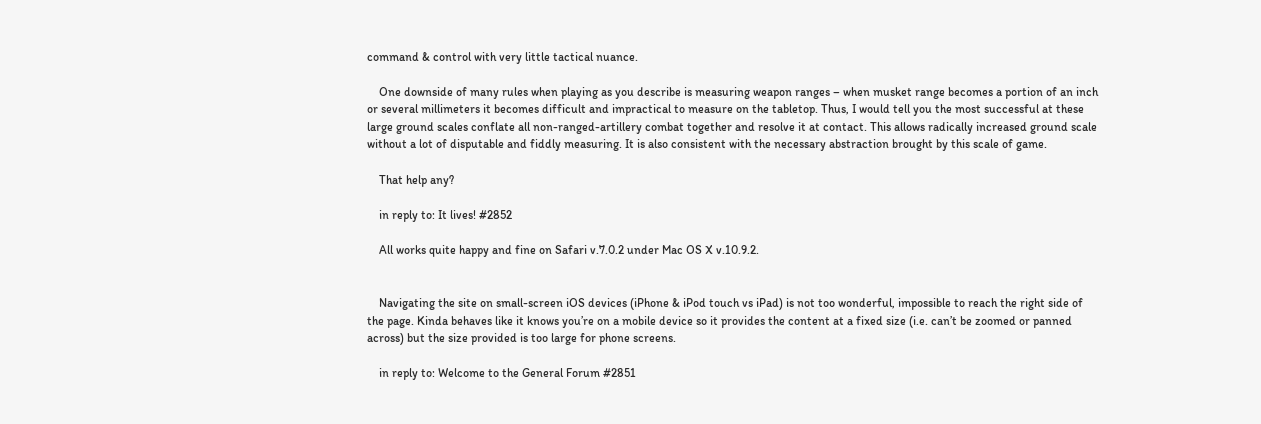command & control with very little tactical nuance.

    One downside of many rules when playing as you describe is measuring weapon ranges – when musket range becomes a portion of an inch or several millimeters it becomes difficult and impractical to measure on the tabletop. Thus, I would tell you the most successful at these large ground scales conflate all non-ranged-artillery combat together and resolve it at contact. This allows radically increased ground scale without a lot of disputable and fiddly measuring. It is also consistent with the necessary abstraction brought by this scale of game.

    That help any?

    in reply to: It lives! #2852

    All works quite happy and fine on Safari v.7.0.2 under Mac OS X v.10.9.2.


    Navigating the site on small-screen iOS devices (iPhone & iPod touch vs iPad) is not too wonderful, impossible to reach the right side of the page. Kinda behaves like it knows you’re on a mobile device so it provides the content at a fixed size (i.e. can’t be zoomed or panned across) but the size provided is too large for phone screens.

    in reply to: Welcome to the General Forum #2851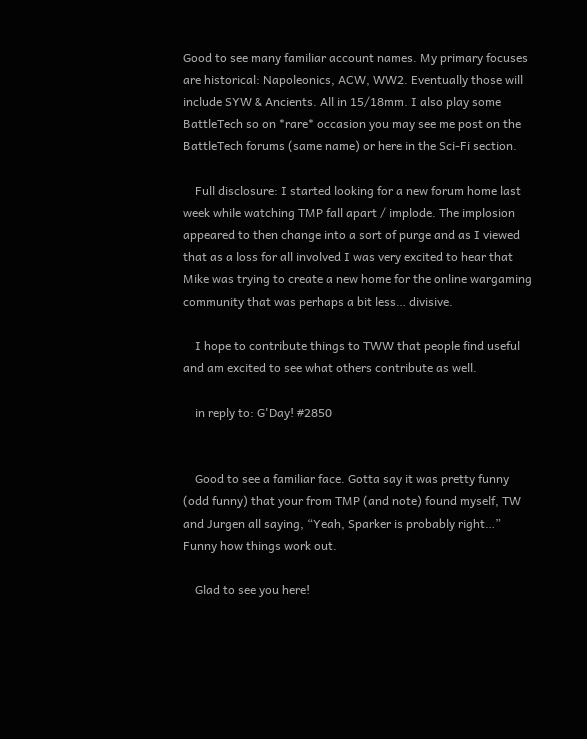Good to see many familiar account names. My primary focuses are historical: Napoleonics, ACW, WW2. Eventually those will include SYW & Ancients. All in 15/18mm. I also play some BattleTech so on *rare* occasion you may see me post on the BattleTech forums (same name) or here in the Sci-Fi section.

    Full disclosure: I started looking for a new forum home last week while watching TMP fall apart / implode. The implosion appeared to then change into a sort of purge and as I viewed that as a loss for all involved I was very excited to hear that Mike was trying to create a new home for the online wargaming community that was perhaps a bit less… divisive.

    I hope to contribute things to TWW that people find useful and am excited to see what others contribute as well.

    in reply to: G'Day! #2850


    Good to see a familiar face. Gotta say it was pretty funny (odd funny) that your from TMP (and note) found myself, TW and Jurgen all saying, “Yeah, Sparker is probably right…” Funny how things work out.

    Glad to see you here!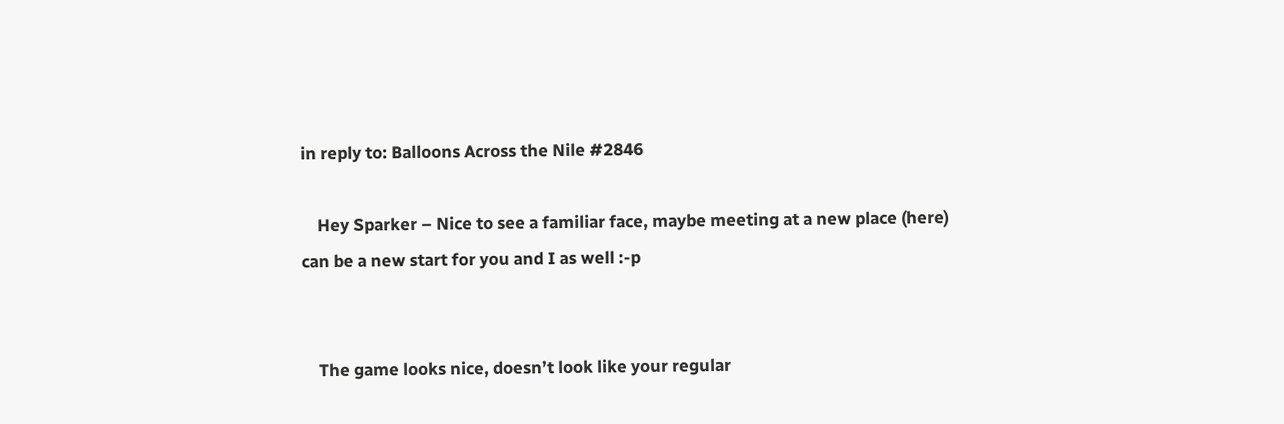in reply to: Balloons Across the Nile #2846

    Hey Sparker – Nice to see a familiar face, maybe meeting at a new place (here) can be a new start for you and I as well :-p


    The game looks nice, doesn’t look like your regular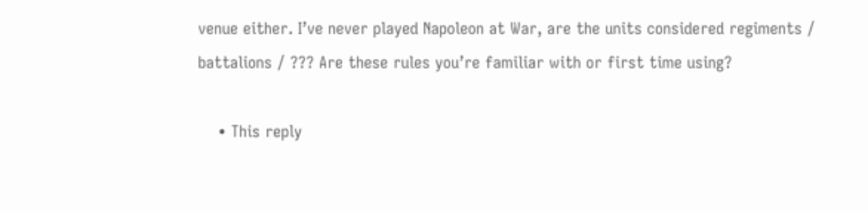venue either. I’ve never played Napoleon at War, are the units considered regiments / battalions / ??? Are these rules you’re familiar with or first time using?

    • This reply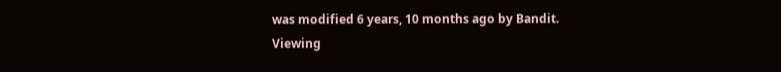was modified 6 years, 10 months ago by Bandit.
Viewing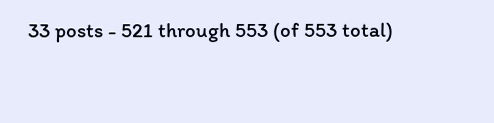33 posts - 521 through 553 (of 553 total)